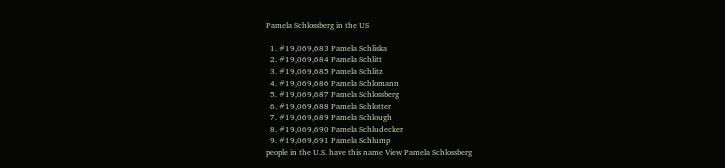Pamela Schlossberg in the US

  1. #19,069,683 Pamela Schliska
  2. #19,069,684 Pamela Schlitt
  3. #19,069,685 Pamela Schlitz
  4. #19,069,686 Pamela Schlomann
  5. #19,069,687 Pamela Schlossberg
  6. #19,069,688 Pamela Schlotter
  7. #19,069,689 Pamela Schlough
  8. #19,069,690 Pamela Schludecker
  9. #19,069,691 Pamela Schlump
people in the U.S. have this name View Pamela Schlossberg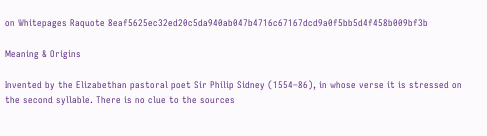on Whitepages Raquote 8eaf5625ec32ed20c5da940ab047b4716c67167dcd9a0f5bb5d4f458b009bf3b

Meaning & Origins

Invented by the Elizabethan pastoral poet Sir Philip Sidney (1554–86), in whose verse it is stressed on the second syllable. There is no clue to the sources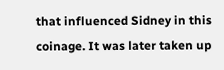that influenced Sidney in this coinage. It was later taken up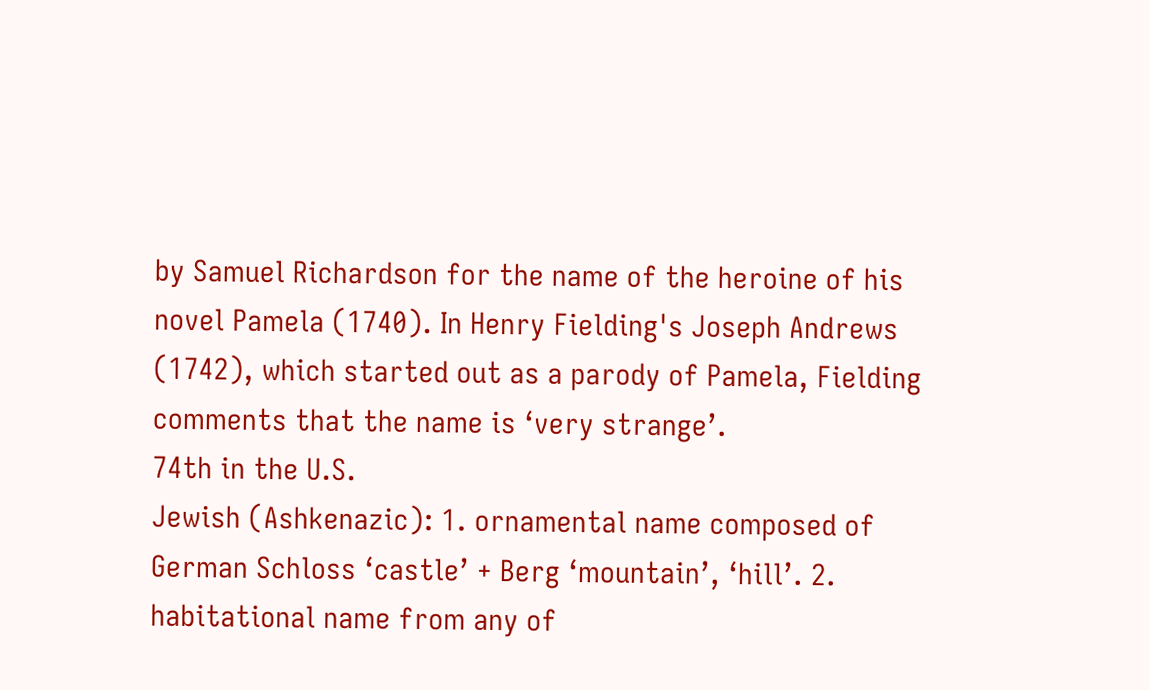by Samuel Richardson for the name of the heroine of his novel Pamela (1740). In Henry Fielding's Joseph Andrews (1742), which started out as a parody of Pamela, Fielding comments that the name is ‘very strange’.
74th in the U.S.
Jewish (Ashkenazic): 1. ornamental name composed of German Schloss ‘castle’ + Berg ‘mountain’, ‘hill’. 2. habitational name from any of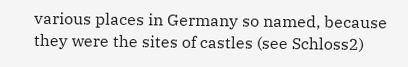various places in Germany so named, because they were the sites of castles (see Schloss2)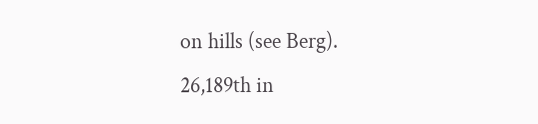on hills (see Berg).
26,189th in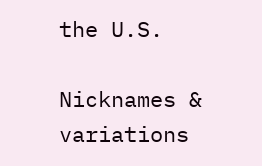the U.S.

Nicknames & variations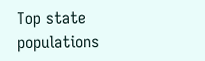Top state populations